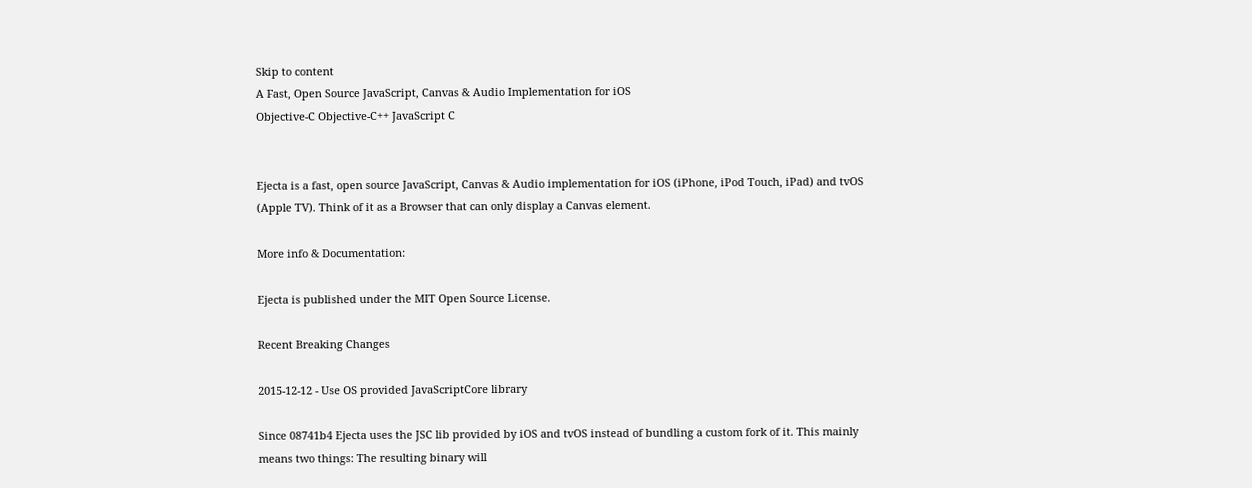Skip to content
A Fast, Open Source JavaScript, Canvas & Audio Implementation for iOS
Objective-C Objective-C++ JavaScript C


Ejecta is a fast, open source JavaScript, Canvas & Audio implementation for iOS (iPhone, iPod Touch, iPad) and tvOS (Apple TV). Think of it as a Browser that can only display a Canvas element.

More info & Documentation:

Ejecta is published under the MIT Open Source License.

Recent Breaking Changes

2015-12-12 - Use OS provided JavaScriptCore library

Since 08741b4 Ejecta uses the JSC lib provided by iOS and tvOS instead of bundling a custom fork of it. This mainly means two things: The resulting binary will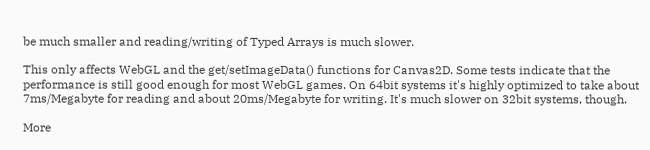be much smaller and reading/writing of Typed Arrays is much slower.

This only affects WebGL and the get/setImageData() functions for Canvas2D. Some tests indicate that the performance is still good enough for most WebGL games. On 64bit systems it's highly optimized to take about 7ms/Megabyte for reading and about 20ms/Megabyte for writing. It's much slower on 32bit systems, though.

More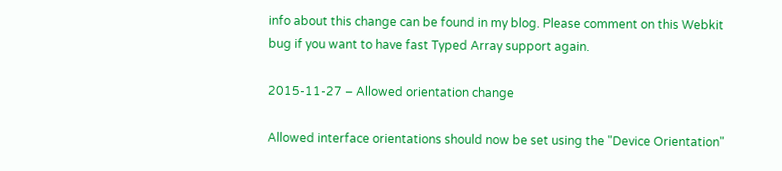info about this change can be found in my blog. Please comment on this Webkit bug if you want to have fast Typed Array support again.

2015-11-27 – Allowed orientation change

Allowed interface orientations should now be set using the "Device Orientation"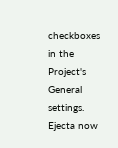checkboxes in the Project's General settings. Ejecta now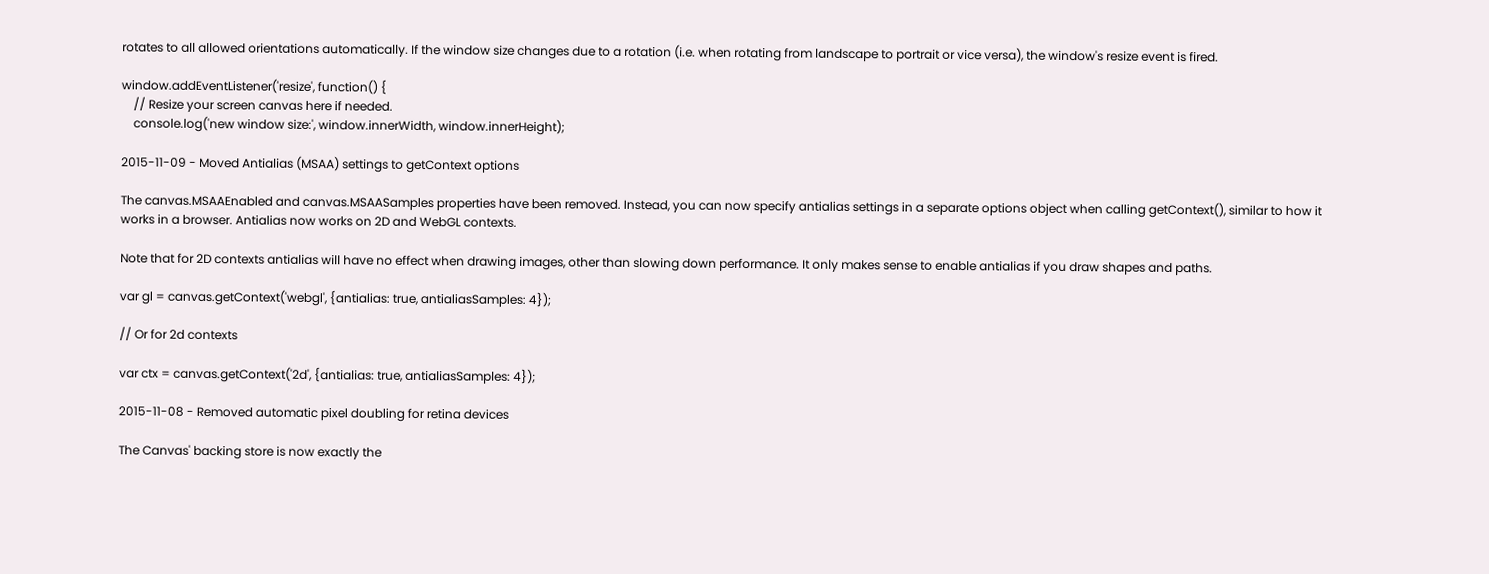rotates to all allowed orientations automatically. If the window size changes due to a rotation (i.e. when rotating from landscape to portrait or vice versa), the window's resize event is fired.

window.addEventListener('resize', function() {
    // Resize your screen canvas here if needed.
    console.log('new window size:', window.innerWidth, window.innerHeight);

2015-11-09 - Moved Antialias (MSAA) settings to getContext options

The canvas.MSAAEnabled and canvas.MSAASamples properties have been removed. Instead, you can now specify antialias settings in a separate options object when calling getContext(), similar to how it works in a browser. Antialias now works on 2D and WebGL contexts.

Note that for 2D contexts antialias will have no effect when drawing images, other than slowing down performance. It only makes sense to enable antialias if you draw shapes and paths.

var gl = canvas.getContext('webgl', {antialias: true, antialiasSamples: 4});

// Or for 2d contexts

var ctx = canvas.getContext('2d', {antialias: true, antialiasSamples: 4});

2015-11-08 - Removed automatic pixel doubling for retina devices

The Canvas' backing store is now exactly the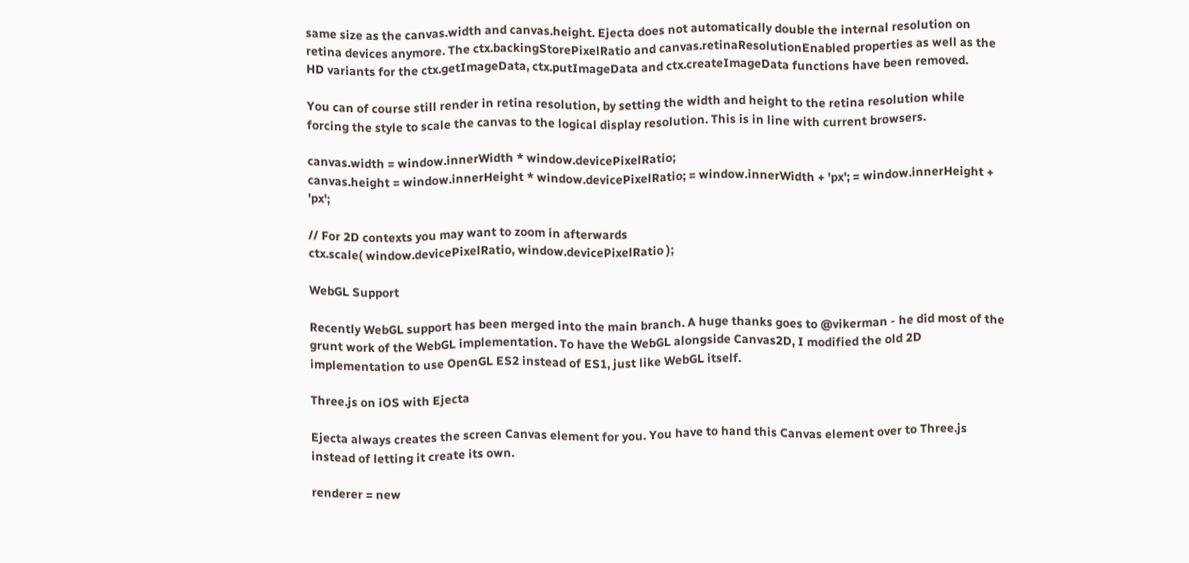same size as the canvas.width and canvas.height. Ejecta does not automatically double the internal resolution on retina devices anymore. The ctx.backingStorePixelRatio and canvas.retinaResolutionEnabled properties as well as the HD variants for the ctx.getImageData, ctx.putImageData and ctx.createImageData functions have been removed.

You can of course still render in retina resolution, by setting the width and height to the retina resolution while forcing the style to scale the canvas to the logical display resolution. This is in line with current browsers.

canvas.width = window.innerWidth * window.devicePixelRatio;
canvas.height = window.innerHeight * window.devicePixelRatio; = window.innerWidth + 'px'; = window.innerHeight + 'px';

// For 2D contexts you may want to zoom in afterwards
ctx.scale( window.devicePixelRatio, window.devicePixelRatio );

WebGL Support

Recently WebGL support has been merged into the main branch. A huge thanks goes to @vikerman - he did most of the grunt work of the WebGL implementation. To have the WebGL alongside Canvas2D, I modified the old 2D implementation to use OpenGL ES2 instead of ES1, just like WebGL itself.

Three.js on iOS with Ejecta

Ejecta always creates the screen Canvas element for you. You have to hand this Canvas element over to Three.js instead of letting it create its own.

renderer = new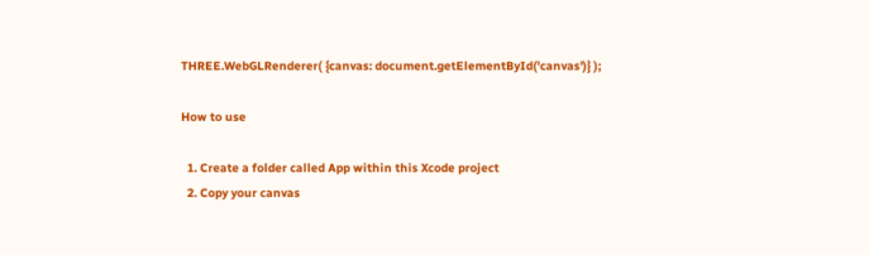THREE.WebGLRenderer( {canvas: document.getElementById('canvas')} );

How to use

  1. Create a folder called App within this Xcode project
  2. Copy your canvas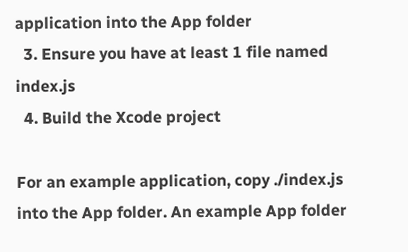application into the App folder
  3. Ensure you have at least 1 file named index.js
  4. Build the Xcode project

For an example application, copy ./index.js into the App folder. An example App folder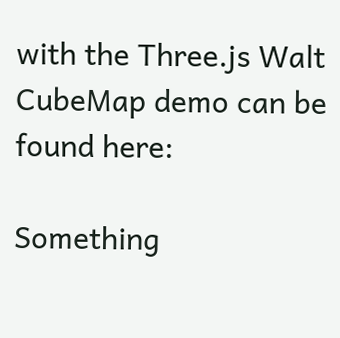with the Three.js Walt CubeMap demo can be found here:

Something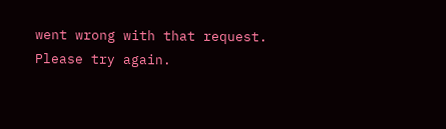went wrong with that request. Please try again.